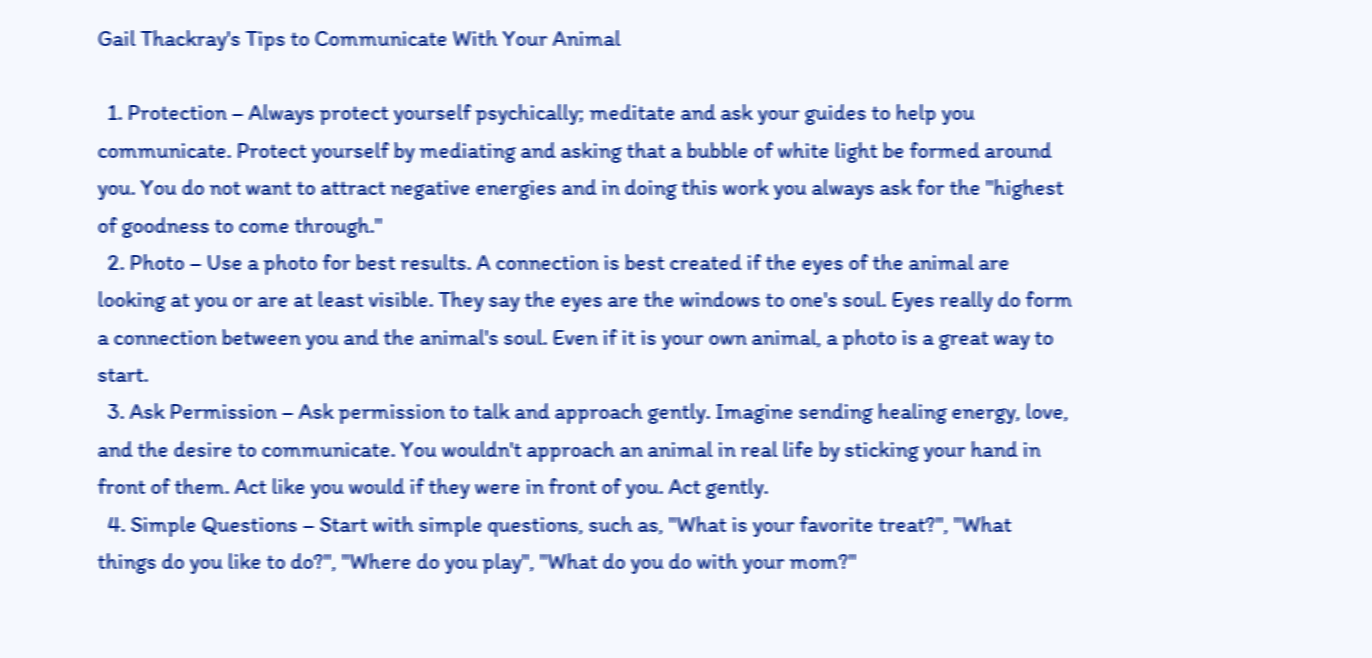Gail Thackray's Tips to Communicate With Your Animal

  1. Protection – Always protect yourself psychically; meditate and ask your guides to help you communicate. Protect yourself by mediating and asking that a bubble of white light be formed around you. You do not want to attract negative energies and in doing this work you always ask for the "highest of goodness to come through."
  2. Photo – Use a photo for best results. A connection is best created if the eyes of the animal are looking at you or are at least visible. They say the eyes are the windows to one's soul. Eyes really do form a connection between you and the animal's soul. Even if it is your own animal, a photo is a great way to start.
  3. Ask Permission – Ask permission to talk and approach gently. Imagine sending healing energy, love, and the desire to communicate. You wouldn't approach an animal in real life by sticking your hand in front of them. Act like you would if they were in front of you. Act gently.
  4. Simple Questions – Start with simple questions, such as, "What is your favorite treat?", "What things do you like to do?", "Where do you play", "What do you do with your mom?"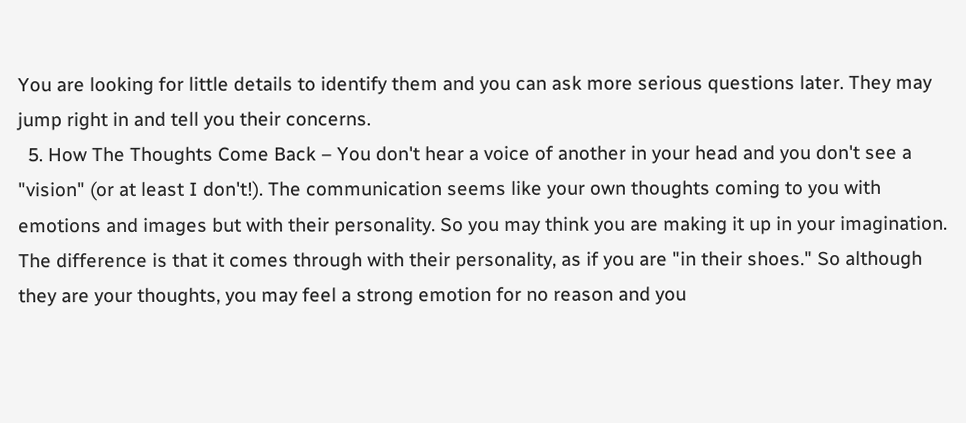You are looking for little details to identify them and you can ask more serious questions later. They may jump right in and tell you their concerns.
  5. How The Thoughts Come Back – You don't hear a voice of another in your head and you don't see a "vision" (or at least I don't!). The communication seems like your own thoughts coming to you with emotions and images but with their personality. So you may think you are making it up in your imagination. The difference is that it comes through with their personality, as if you are "in their shoes." So although they are your thoughts, you may feel a strong emotion for no reason and you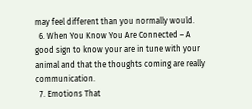may feel different than you normally would.
  6. When You Know You Are Connected – A good sign to know your are in tune with your animal and that the thoughts coming are really communication.
  7. Emotions That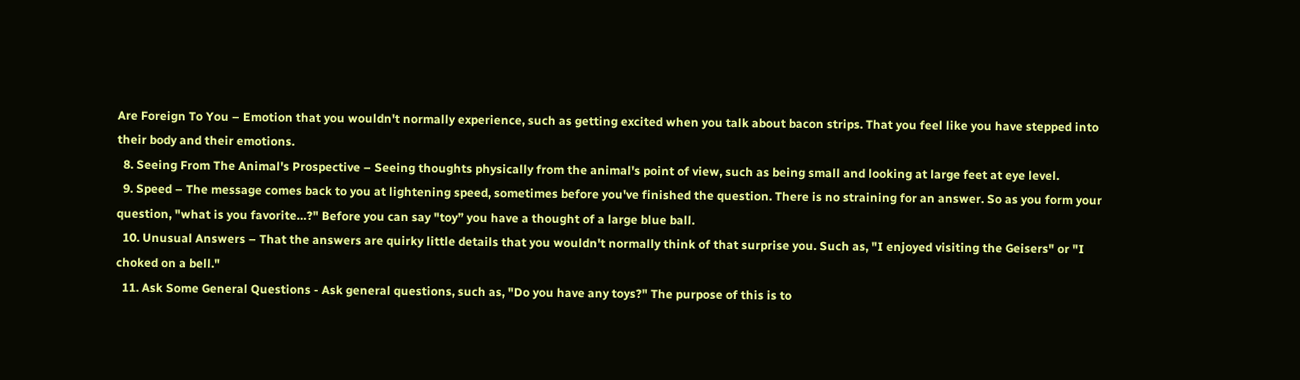Are Foreign To You – Emotion that you wouldn't normally experience, such as getting excited when you talk about bacon strips. That you feel like you have stepped into their body and their emotions.
  8. Seeing From The Animal's Prospective – Seeing thoughts physically from the animal's point of view, such as being small and looking at large feet at eye level.
  9. Speed – The message comes back to you at lightening speed, sometimes before you've finished the question. There is no straining for an answer. So as you form your question, "what is you favorite…?" Before you can say "toy” you have a thought of a large blue ball.
  10. Unusual Answers – That the answers are quirky little details that you wouldn't normally think of that surprise you. Such as, "I enjoyed visiting the Geisers" or "I choked on a bell."
  11. Ask Some General Questions - Ask general questions, such as, "Do you have any toys?" The purpose of this is to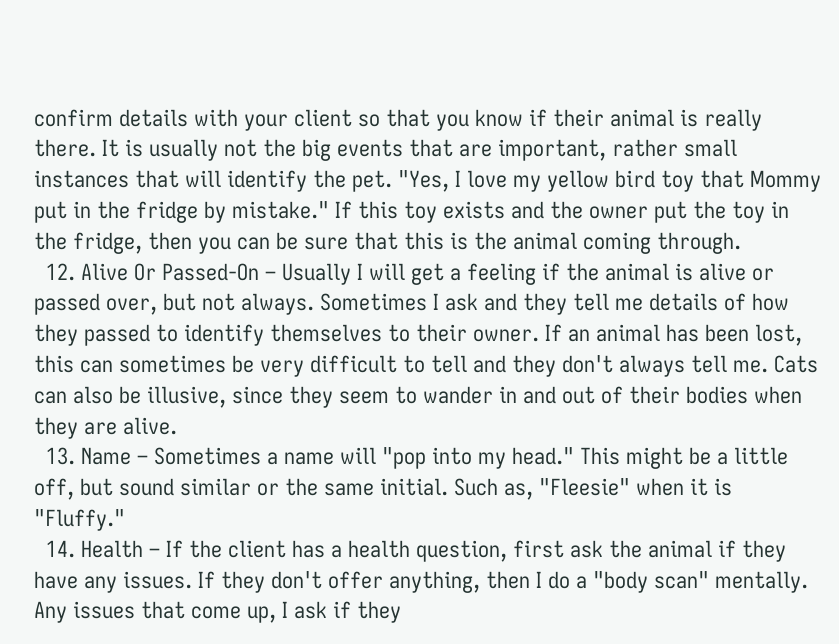confirm details with your client so that you know if their animal is really there. It is usually not the big events that are important, rather small instances that will identify the pet. "Yes, I love my yellow bird toy that Mommy put in the fridge by mistake." If this toy exists and the owner put the toy in the fridge, then you can be sure that this is the animal coming through.
  12. Alive Or Passed-On – Usually I will get a feeling if the animal is alive or passed over, but not always. Sometimes I ask and they tell me details of how they passed to identify themselves to their owner. If an animal has been lost, this can sometimes be very difficult to tell and they don't always tell me. Cats can also be illusive, since they seem to wander in and out of their bodies when they are alive.
  13. Name – Sometimes a name will "pop into my head." This might be a little off, but sound similar or the same initial. Such as, "Fleesie" when it is "Fluffy."
  14. Health – If the client has a health question, first ask the animal if they have any issues. If they don't offer anything, then I do a "body scan" mentally. Any issues that come up, I ask if they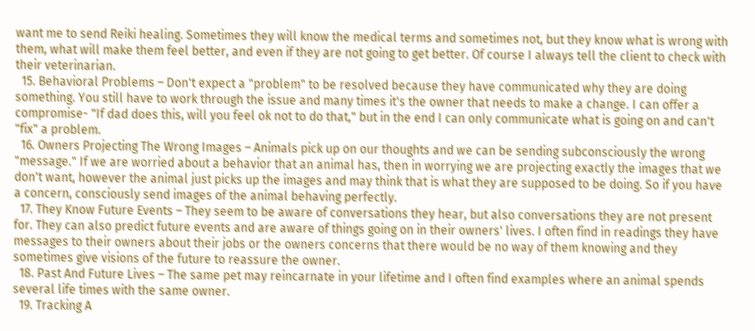want me to send Reiki healing. Sometimes they will know the medical terms and sometimes not, but they know what is wrong with them, what will make them feel better, and even if they are not going to get better. Of course I always tell the client to check with their veterinarian.
  15. Behavioral Problems – Don't expect a "problem" to be resolved because they have communicated why they are doing something. You still have to work through the issue and many times it's the owner that needs to make a change. I can offer a compromise- "If dad does this, will you feel ok not to do that," but in the end I can only communicate what is going on and can't "fix" a problem.
  16. Owners Projecting The Wrong Images – Animals pick up on our thoughts and we can be sending subconsciously the wrong "message." If we are worried about a behavior that an animal has, then in worrying we are projecting exactly the images that we don't want, however the animal just picks up the images and may think that is what they are supposed to be doing. So if you have a concern, consciously send images of the animal behaving perfectly.
  17. They Know Future Events – They seem to be aware of conversations they hear, but also conversations they are not present for. They can also predict future events and are aware of things going on in their owners' lives. I often find in readings they have messages to their owners about their jobs or the owners concerns that there would be no way of them knowing and they sometimes give visions of the future to reassure the owner.
  18. Past And Future Lives – The same pet may reincarnate in your lifetime and I often find examples where an animal spends several life times with the same owner.
  19. Tracking A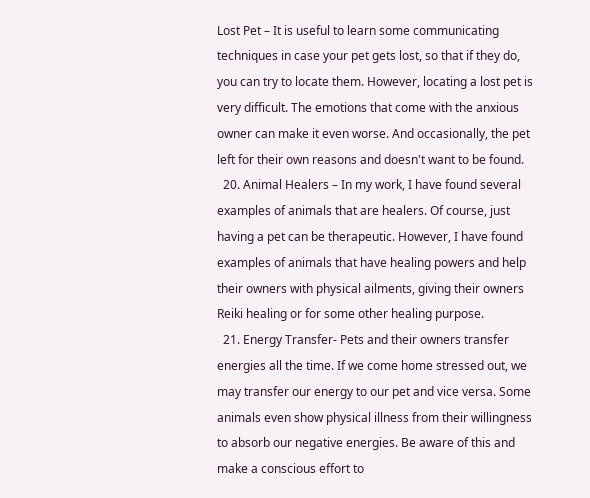Lost Pet – It is useful to learn some communicating techniques in case your pet gets lost, so that if they do, you can try to locate them. However, locating a lost pet is very difficult. The emotions that come with the anxious owner can make it even worse. And occasionally, the pet left for their own reasons and doesn't want to be found.
  20. Animal Healers – In my work, I have found several examples of animals that are healers. Of course, just having a pet can be therapeutic. However, I have found examples of animals that have healing powers and help their owners with physical ailments, giving their owners Reiki healing or for some other healing purpose.
  21. Energy Transfer- Pets and their owners transfer energies all the time. If we come home stressed out, we may transfer our energy to our pet and vice versa. Some animals even show physical illness from their willingness to absorb our negative energies. Be aware of this and make a conscious effort to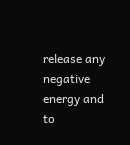release any negative energy and to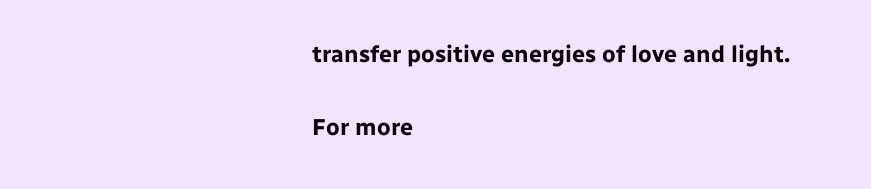transfer positive energies of love and light.

For more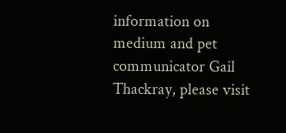information on medium and pet communicator Gail Thackray, please visit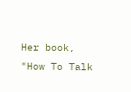Her book, "How To Talk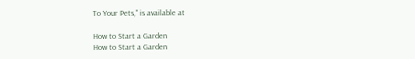To Your Pets," is available at

How to Start a Garden
How to Start a Garden